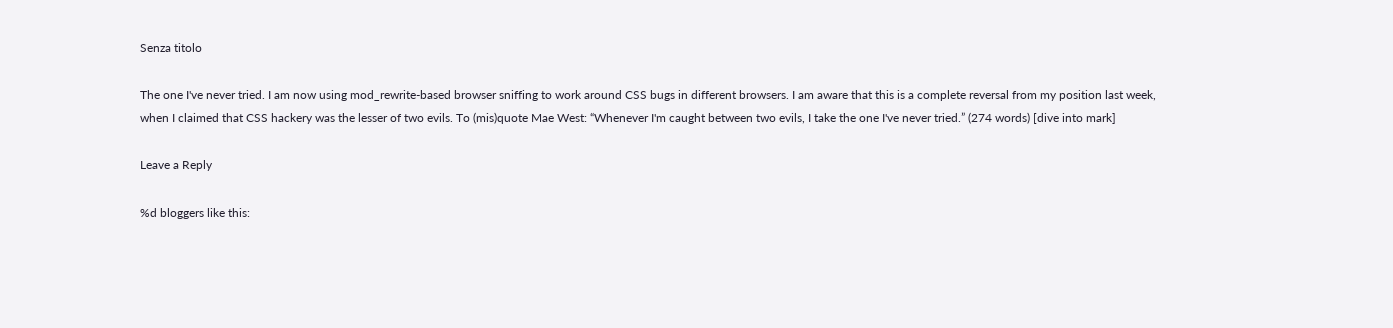Senza titolo

The one I've never tried. I am now using mod_rewrite-based browser sniffing to work around CSS bugs in different browsers. I am aware that this is a complete reversal from my position last week, when I claimed that CSS hackery was the lesser of two evils. To (mis)quote Mae West: “Whenever I'm caught between two evils, I take the one I've never tried.” (274 words) [dive into mark]

Leave a Reply

%d bloggers like this: